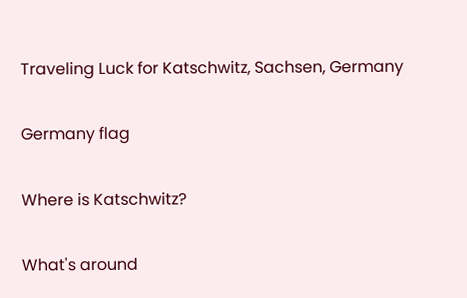Traveling Luck for Katschwitz, Sachsen, Germany

Germany flag

Where is Katschwitz?

What's around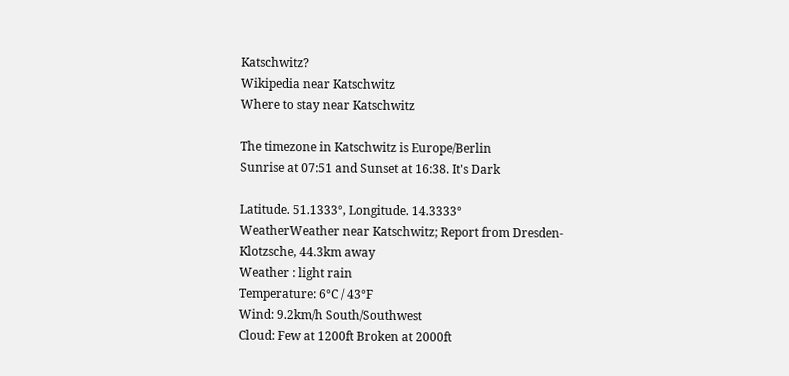Katschwitz?
Wikipedia near Katschwitz
Where to stay near Katschwitz

The timezone in Katschwitz is Europe/Berlin
Sunrise at 07:51 and Sunset at 16:38. It's Dark

Latitude. 51.1333°, Longitude. 14.3333°
WeatherWeather near Katschwitz; Report from Dresden-Klotzsche, 44.3km away
Weather : light rain
Temperature: 6°C / 43°F
Wind: 9.2km/h South/Southwest
Cloud: Few at 1200ft Broken at 2000ft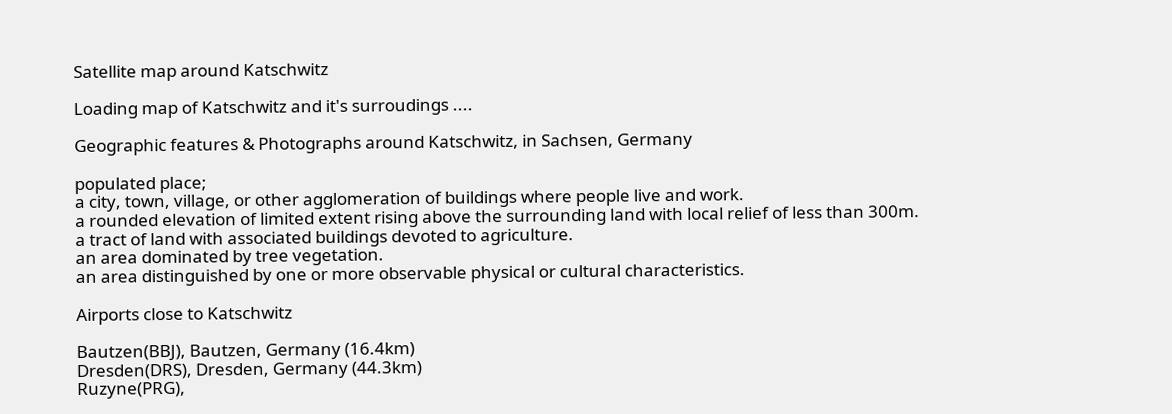Satellite map around Katschwitz

Loading map of Katschwitz and it's surroudings ....

Geographic features & Photographs around Katschwitz, in Sachsen, Germany

populated place;
a city, town, village, or other agglomeration of buildings where people live and work.
a rounded elevation of limited extent rising above the surrounding land with local relief of less than 300m.
a tract of land with associated buildings devoted to agriculture.
an area dominated by tree vegetation.
an area distinguished by one or more observable physical or cultural characteristics.

Airports close to Katschwitz

Bautzen(BBJ), Bautzen, Germany (16.4km)
Dresden(DRS), Dresden, Germany (44.3km)
Ruzyne(PRG),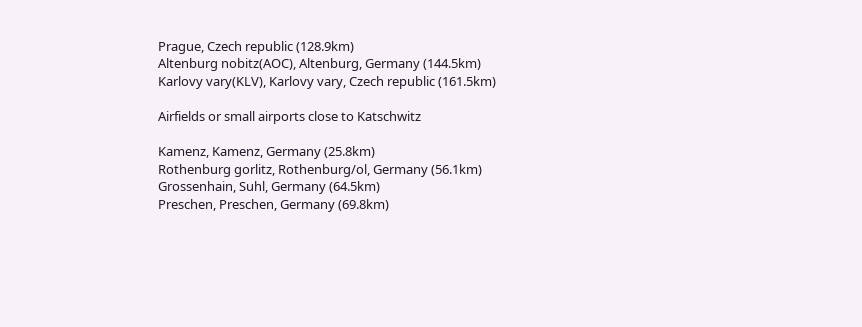Prague, Czech republic (128.9km)
Altenburg nobitz(AOC), Altenburg, Germany (144.5km)
Karlovy vary(KLV), Karlovy vary, Czech republic (161.5km)

Airfields or small airports close to Katschwitz

Kamenz, Kamenz, Germany (25.8km)
Rothenburg gorlitz, Rothenburg/ol, Germany (56.1km)
Grossenhain, Suhl, Germany (64.5km)
Preschen, Preschen, Germany (69.8km)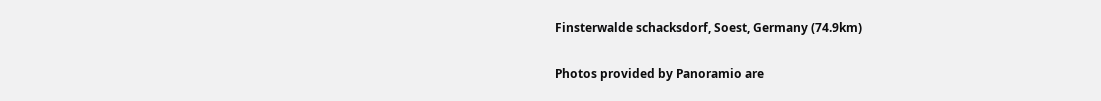Finsterwalde schacksdorf, Soest, Germany (74.9km)

Photos provided by Panoramio are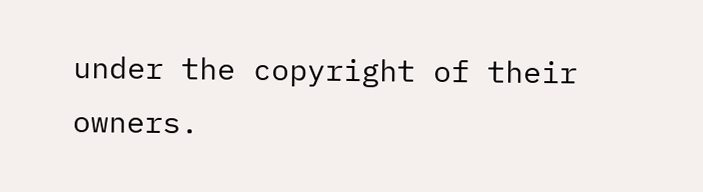under the copyright of their owners.